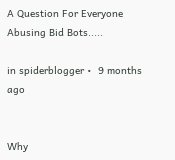A Question For Everyone Abusing Bid Bots.....

in spiderblogger •  9 months ago


Why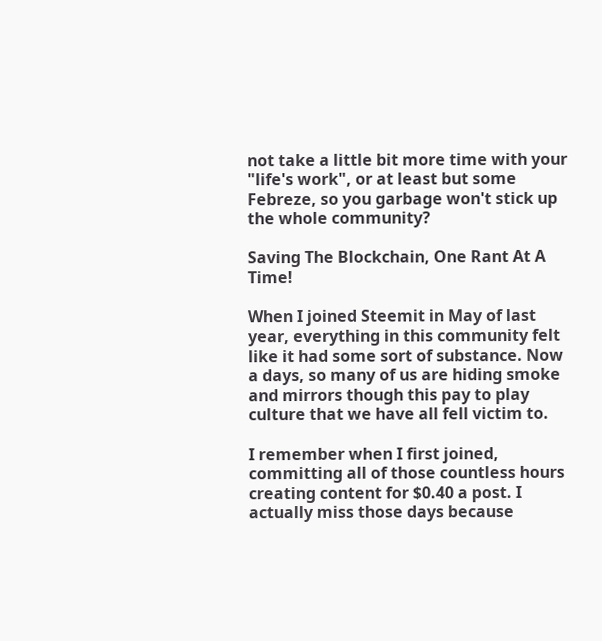not take a little bit more time with your "life's work", or at least but some Febreze, so you garbage won't stick up the whole community?

Saving The Blockchain, One Rant At A Time!

When I joined Steemit in May of last year, everything in this community felt like it had some sort of substance. Now a days, so many of us are hiding smoke and mirrors though this pay to play culture that we have all fell victim to.

I remember when I first joined, committing all of those countless hours creating content for $0.40 a post. I actually miss those days because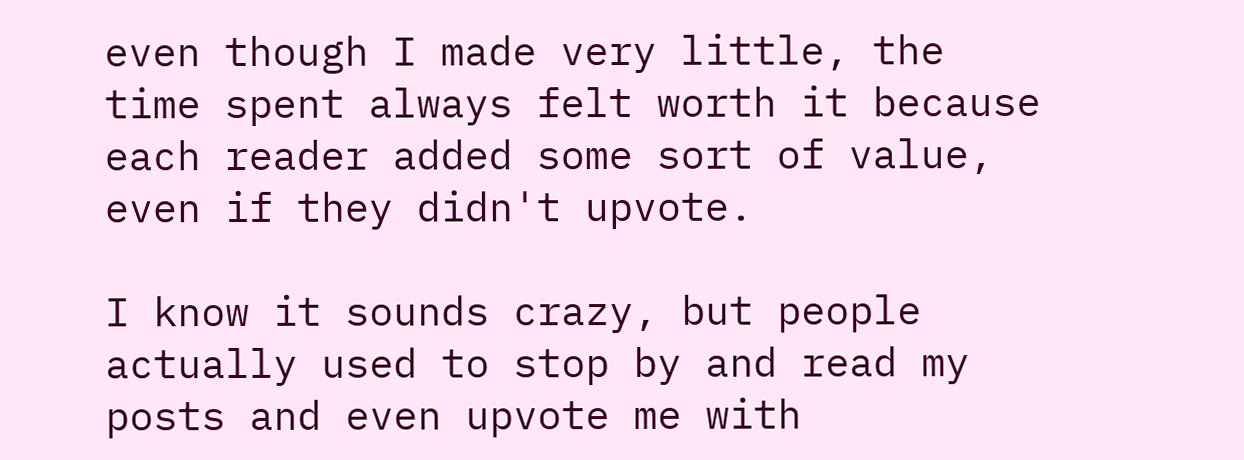even though I made very little, the time spent always felt worth it because each reader added some sort of value, even if they didn't upvote.

I know it sounds crazy, but people actually used to stop by and read my posts and even upvote me with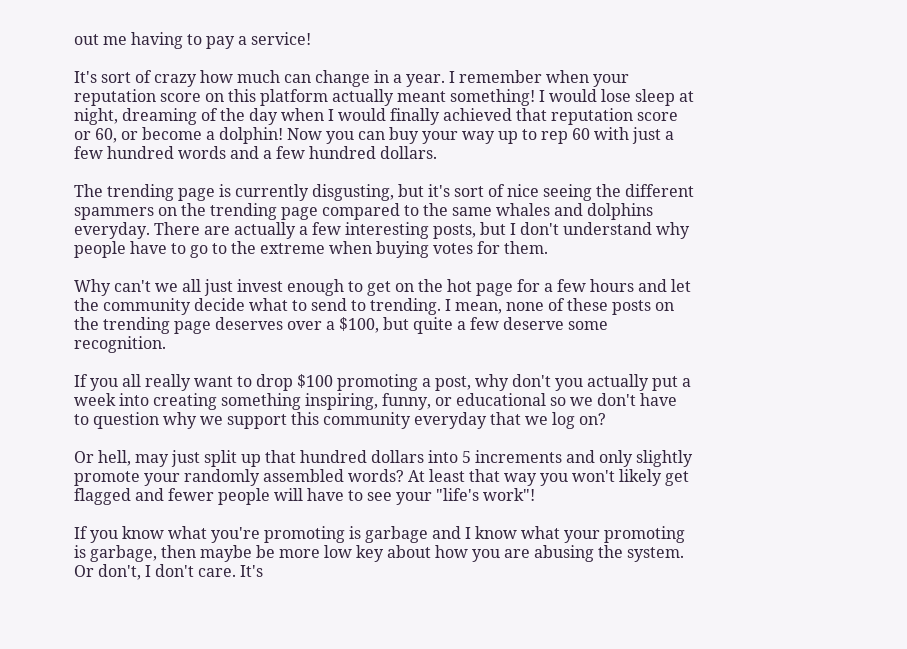out me having to pay a service!

It's sort of crazy how much can change in a year. I remember when your reputation score on this platform actually meant something! I would lose sleep at night, dreaming of the day when I would finally achieved that reputation score or 60, or become a dolphin! Now you can buy your way up to rep 60 with just a few hundred words and a few hundred dollars.

The trending page is currently disgusting, but it's sort of nice seeing the different spammers on the trending page compared to the same whales and dolphins everyday. There are actually a few interesting posts, but I don't understand why people have to go to the extreme when buying votes for them.

Why can't we all just invest enough to get on the hot page for a few hours and let the community decide what to send to trending. I mean, none of these posts on the trending page deserves over a $100, but quite a few deserve some recognition.

If you all really want to drop $100 promoting a post, why don't you actually put a week into creating something inspiring, funny, or educational so we don't have to question why we support this community everyday that we log on?

Or hell, may just split up that hundred dollars into 5 increments and only slightly promote your randomly assembled words? At least that way you won't likely get flagged and fewer people will have to see your "life's work"!

If you know what you're promoting is garbage and I know what your promoting is garbage, then maybe be more low key about how you are abusing the system. Or don't, I don't care. It's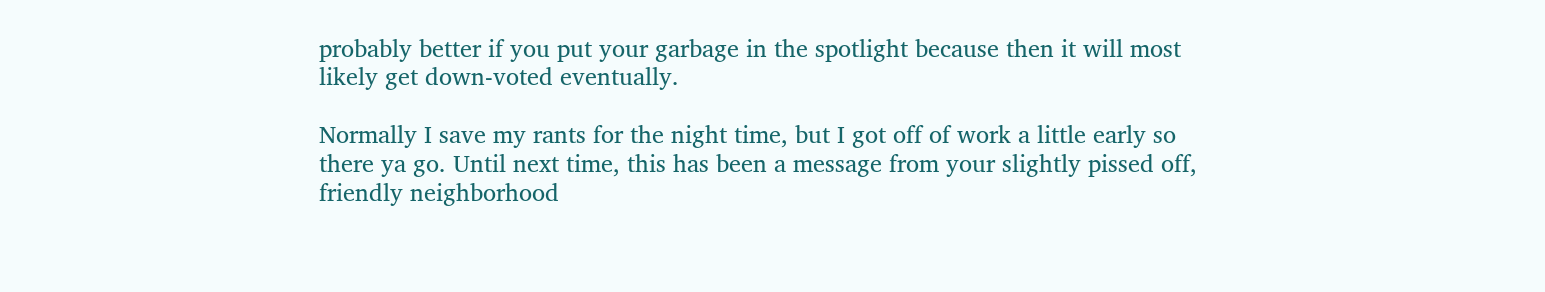probably better if you put your garbage in the spotlight because then it will most likely get down-voted eventually.

Normally I save my rants for the night time, but I got off of work a little early so there ya go. Until next time, this has been a message from your slightly pissed off, friendly neighborhood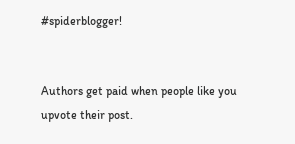#spiderblogger!


Authors get paid when people like you upvote their post.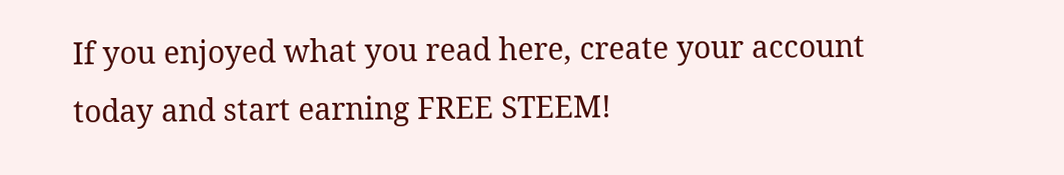If you enjoyed what you read here, create your account today and start earning FREE STEEM!